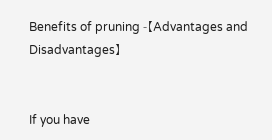Benefits of pruning -【Advantages and Disadvantages】


If you have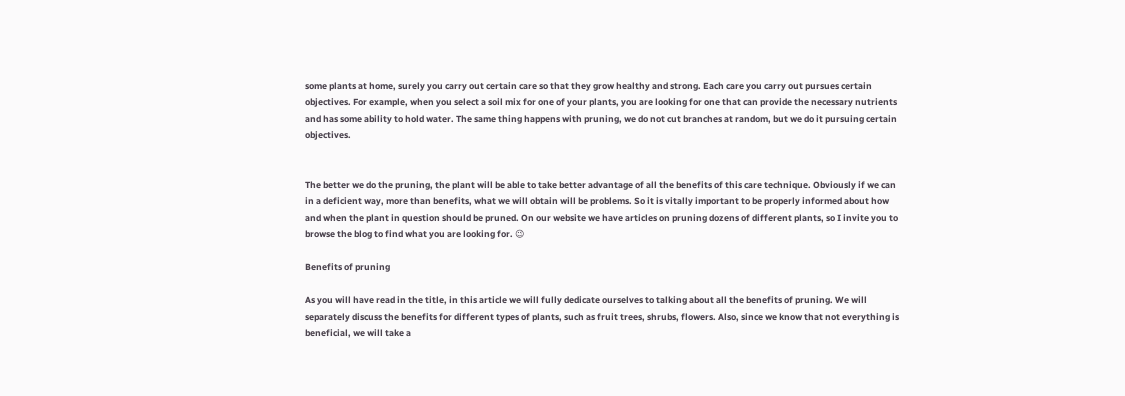some plants at home, surely you carry out certain care so that they grow healthy and strong. Each care you carry out pursues certain objectives. For example, when you select a soil mix for one of your plants, you are looking for one that can provide the necessary nutrients and has some ability to hold water. The same thing happens with pruning, we do not cut branches at random, but we do it pursuing certain objectives.


The better we do the pruning, the plant will be able to take better advantage of all the benefits of this care technique. Obviously if we can in a deficient way, more than benefits, what we will obtain will be problems. So it is vitally important to be properly informed about how and when the plant in question should be pruned. On our website we have articles on pruning dozens of different plants, so I invite you to browse the blog to find what you are looking for. 😉

Benefits of pruning

As you will have read in the title, in this article we will fully dedicate ourselves to talking about all the benefits of pruning. We will separately discuss the benefits for different types of plants, such as fruit trees, shrubs, flowers. Also, since we know that not everything is beneficial, we will take a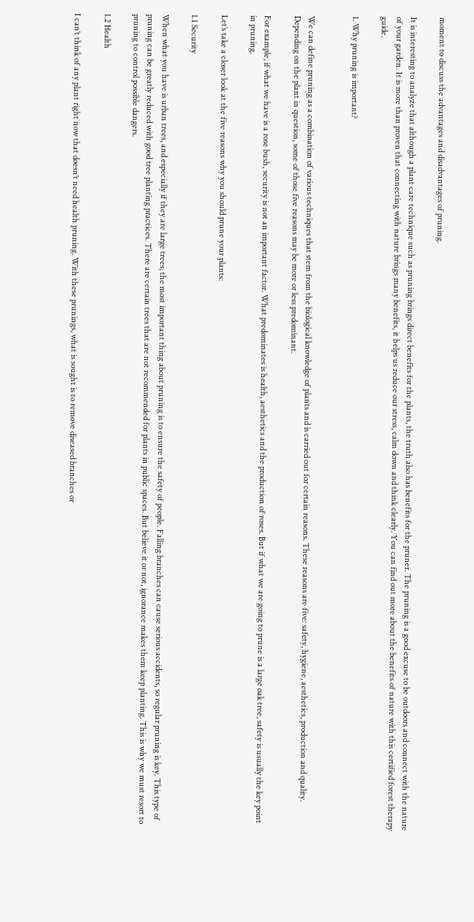moment to discuss the advantages and disadvantages of pruning.

It is interesting to analyze that although a plant care technique such as pruning brings direct benefits for the plants, the truth also has benefits for the pruner. The pruning is a good excuse to be outdoors and connect with the nature of your garden. It is more than proven that connecting with nature brings many benefits, it helps us reduce our stress, calm down and think clearly. You can find out more about the benefits of nature with this certified forest therapy guide.

1. Why pruning is important?


We can define pruning as a combination of various techniques that stem from the biological knowledge of plants and is carried out for certain reasons. These reasons are five: safety, hygiene, aesthetics, production and quality. Depending on the plant in question, some of those five reasons may be more or less predominant.

For example, if what we have is a rose bush, security is not an important factor. What predominates is health, aesthetics and the production of roses. But if what we are going to prune is a large oak tree, safety is usually the key point in pruning.

Let’s take a closer look at the five reasons why you should prune your plants:

1.1 Security

When what you have is urban trees, and especially if they are large trees, the most important thing about pruning is to ensure the safety of people. Falling branches can cause serious accidents, so regular pruning is key. This type of pruning can be greatly reduced with good tree planting practices. There are certain trees that are not recommended for plants in public spaces. But believe it or not, ignorance makes them keep planting. This is why we must resort to pruning to control possible dangers.

1.2 Health

I can’t think of any plant right now that doesn’t need health pruning. With these prunings, what is sought is to remove diseased branches or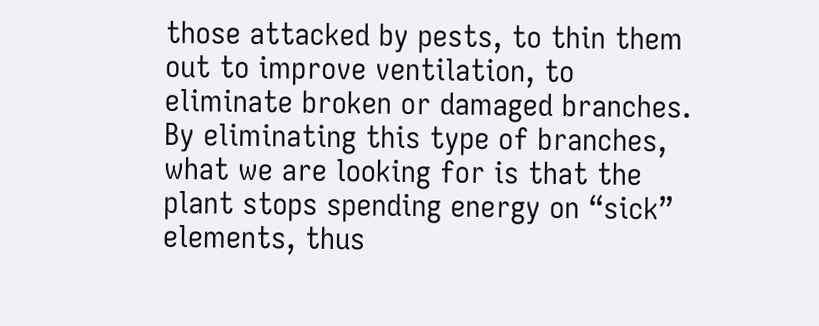those attacked by pests, to thin them out to improve ventilation, to eliminate broken or damaged branches. By eliminating this type of branches, what we are looking for is that the plant stops spending energy on “sick” elements, thus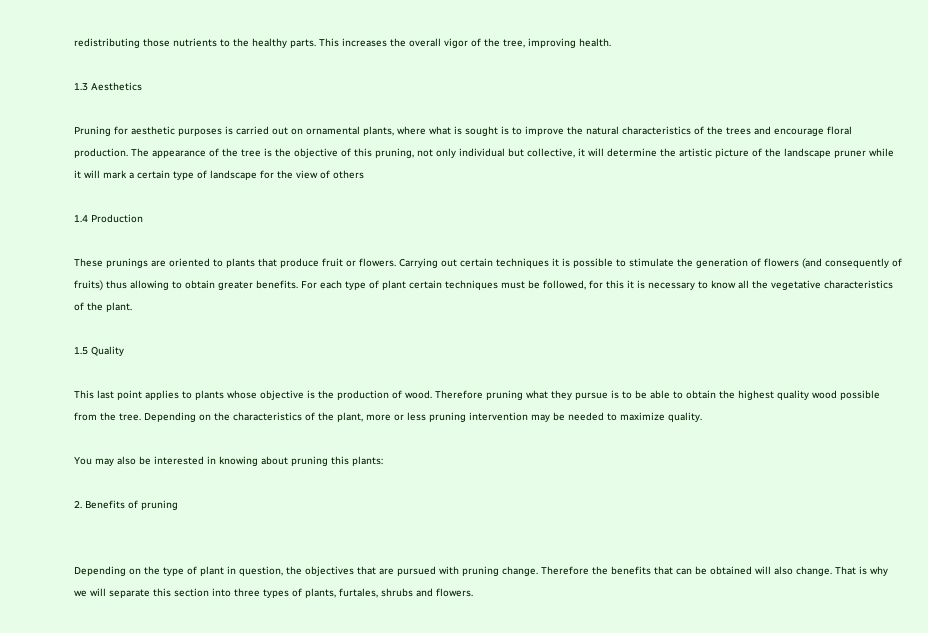redistributing those nutrients to the healthy parts. This increases the overall vigor of the tree, improving health.

1.3 Aesthetics

Pruning for aesthetic purposes is carried out on ornamental plants, where what is sought is to improve the natural characteristics of the trees and encourage floral production. The appearance of the tree is the objective of this pruning, not only individual but collective, it will determine the artistic picture of the landscape pruner while it will mark a certain type of landscape for the view of others

1.4 Production

These prunings are oriented to plants that produce fruit or flowers. Carrying out certain techniques it is possible to stimulate the generation of flowers (and consequently of fruits) thus allowing to obtain greater benefits. For each type of plant certain techniques must be followed, for this it is necessary to know all the vegetative characteristics of the plant.

1.5 Quality

This last point applies to plants whose objective is the production of wood. Therefore pruning what they pursue is to be able to obtain the highest quality wood possible from the tree. Depending on the characteristics of the plant, more or less pruning intervention may be needed to maximize quality.

You may also be interested in knowing about pruning this plants:

2. Benefits of pruning


Depending on the type of plant in question, the objectives that are pursued with pruning change. Therefore the benefits that can be obtained will also change. That is why we will separate this section into three types of plants, furtales, shrubs and flowers.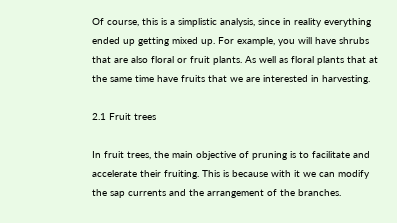Of course, this is a simplistic analysis, since in reality everything ended up getting mixed up. For example, you will have shrubs that are also floral or fruit plants. As well as floral plants that at the same time have fruits that we are interested in harvesting.

2.1 Fruit trees

In fruit trees, the main objective of pruning is to facilitate and accelerate their fruiting. This is because with it we can modify the sap currents and the arrangement of the branches.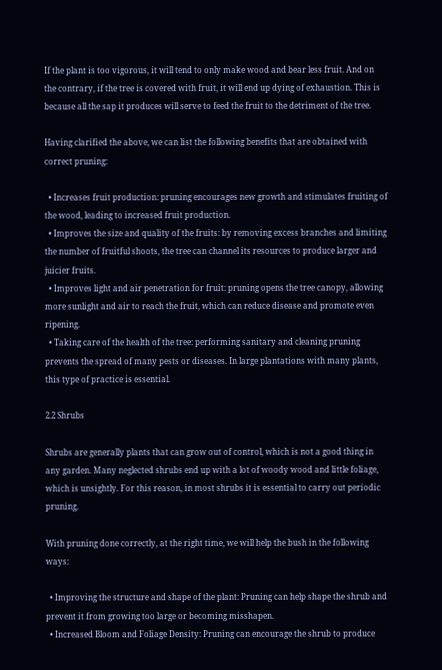If the plant is too vigorous, it will tend to only make wood and bear less fruit. And on the contrary, if the tree is covered with fruit, it will end up dying of exhaustion. This is because all the sap it produces will serve to feed the fruit to the detriment of the tree.

Having clarified the above, we can list the following benefits that are obtained with correct pruning:

  • Increases fruit production: pruning encourages new growth and stimulates fruiting of the wood, leading to increased fruit production.
  • Improves the size and quality of the fruits: by removing excess branches and limiting the number of fruitful shoots, the tree can channel its resources to produce larger and juicier fruits.
  • Improves light and air penetration for fruit: pruning opens the tree canopy, allowing more sunlight and air to reach the fruit, which can reduce disease and promote even ripening.
  • Taking care of the health of the tree: performing sanitary and cleaning pruning prevents the spread of many pests or diseases. In large plantations with many plants, this type of practice is essential.

2.2 Shrubs

Shrubs are generally plants that can grow out of control, which is not a good thing in any garden. Many neglected shrubs end up with a lot of woody wood and little foliage, which is unsightly. For this reason, in most shrubs it is essential to carry out periodic pruning.

With pruning done correctly, at the right time, we will help the bush in the following ways:

  • Improving the structure and shape of the plant: Pruning can help shape the shrub and prevent it from growing too large or becoming misshapen.
  • Increased Bloom and Foliage Density: Pruning can encourage the shrub to produce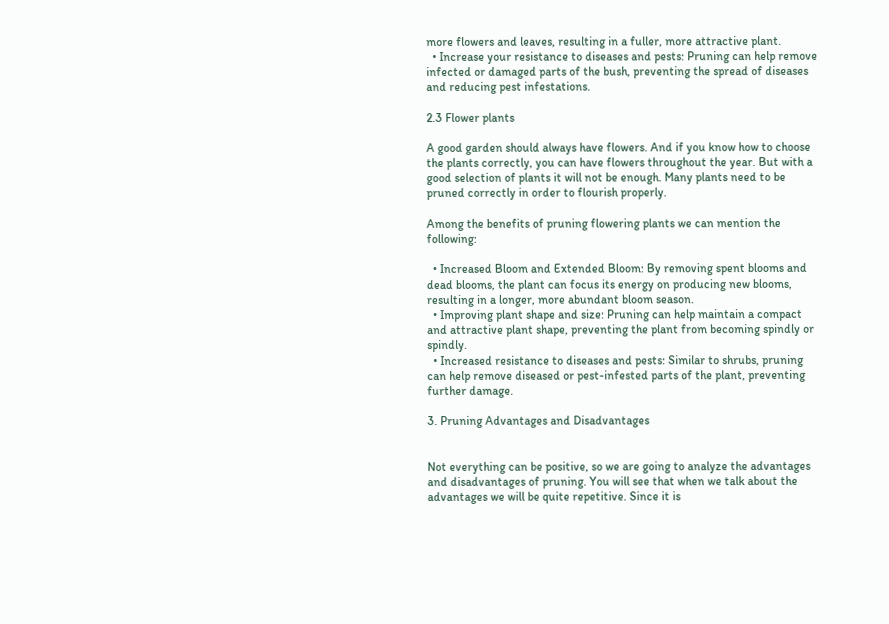more flowers and leaves, resulting in a fuller, more attractive plant.
  • Increase your resistance to diseases and pests: Pruning can help remove infected or damaged parts of the bush, preventing the spread of diseases and reducing pest infestations.

2.3 Flower plants

A good garden should always have flowers. And if you know how to choose the plants correctly, you can have flowers throughout the year. But with a good selection of plants it will not be enough. Many plants need to be pruned correctly in order to flourish properly.

Among the benefits of pruning flowering plants we can mention the following:

  • Increased Bloom and Extended Bloom: By removing spent blooms and dead blooms, the plant can focus its energy on producing new blooms, resulting in a longer, more abundant bloom season.
  • Improving plant shape and size: Pruning can help maintain a compact and attractive plant shape, preventing the plant from becoming spindly or spindly.
  • Increased resistance to diseases and pests: Similar to shrubs, pruning can help remove diseased or pest-infested parts of the plant, preventing further damage.

3. Pruning Advantages and Disadvantages


Not everything can be positive, so we are going to analyze the advantages and disadvantages of pruning. You will see that when we talk about the advantages we will be quite repetitive. Since it is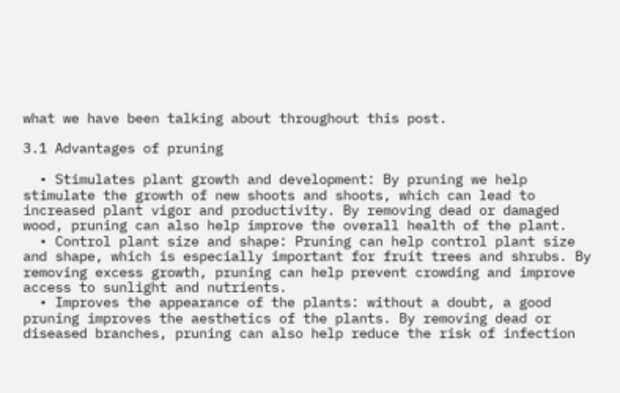what we have been talking about throughout this post.

3.1 Advantages of pruning

  • Stimulates plant growth and development: By pruning we help stimulate the growth of new shoots and shoots, which can lead to increased plant vigor and productivity. By removing dead or damaged wood, pruning can also help improve the overall health of the plant.
  • Control plant size and shape: Pruning can help control plant size and shape, which is especially important for fruit trees and shrubs. By removing excess growth, pruning can help prevent crowding and improve access to sunlight and nutrients.
  • Improves the appearance of the plants: without a doubt, a good pruning improves the aesthetics of the plants. By removing dead or diseased branches, pruning can also help reduce the risk of infection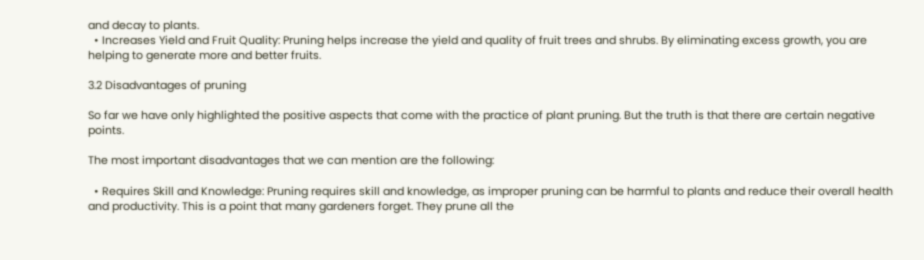and decay to plants.
  • Increases Yield and Fruit Quality: Pruning helps increase the yield and quality of fruit trees and shrubs. By eliminating excess growth, you are helping to generate more and better fruits.

3.2 Disadvantages of pruning

So far we have only highlighted the positive aspects that come with the practice of plant pruning. But the truth is that there are certain negative points.

The most important disadvantages that we can mention are the following:

  • Requires Skill and Knowledge: Pruning requires skill and knowledge, as improper pruning can be harmful to plants and reduce their overall health and productivity. This is a point that many gardeners forget. They prune all the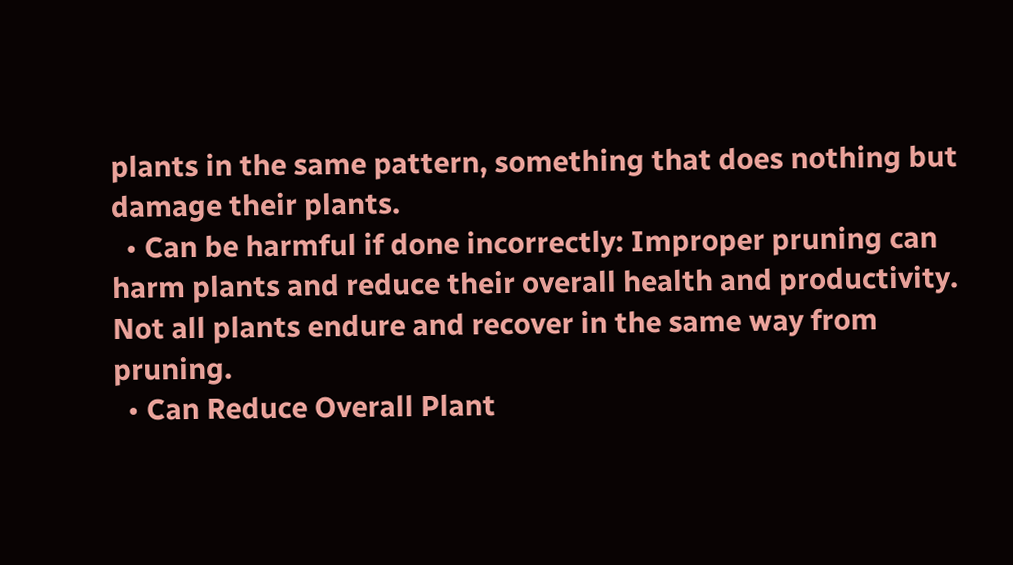plants in the same pattern, something that does nothing but damage their plants.
  • Can be harmful if done incorrectly: Improper pruning can harm plants and reduce their overall health and productivity. Not all plants endure and recover in the same way from pruning.
  • Can Reduce Overall Plant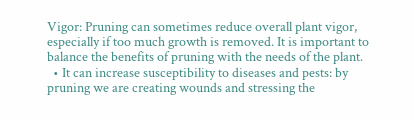Vigor: Pruning can sometimes reduce overall plant vigor, especially if too much growth is removed. It is important to balance the benefits of pruning with the needs of the plant.
  • It can increase susceptibility to diseases and pests: by pruning we are creating wounds and stressing the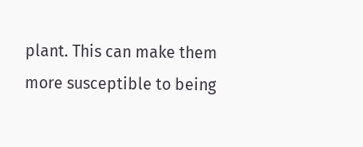plant. This can make them more susceptible to being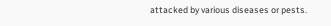attacked by various diseases or pests.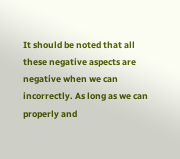It should be noted that all these negative aspects are negative when we can incorrectly. As long as we can properly and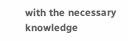with the necessary knowledge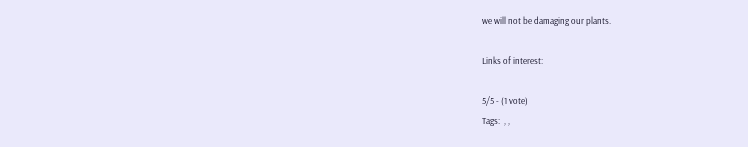we will not be damaging our plants.

Links of interest:

5/5 - (1 vote)
Tags:  , ,